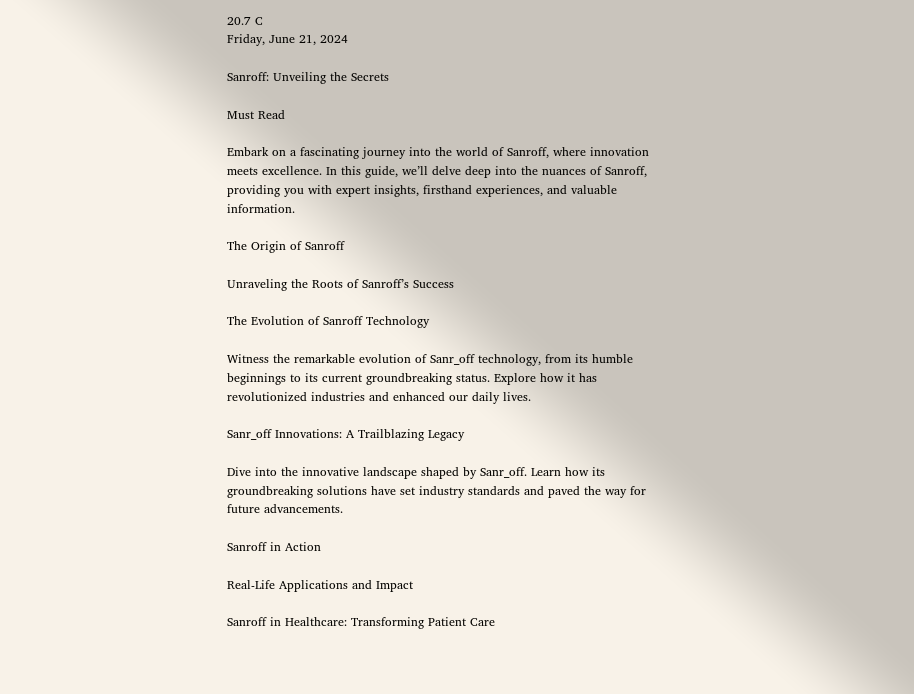20.7 C
Friday, June 21, 2024

Sanroff: Unveiling the Secrets

Must Read

Embark on a fascinating journey into the world of Sanroff, where innovation meets excellence. In this guide, we’ll delve deep into the nuances of Sanroff, providing you with expert insights, firsthand experiences, and valuable information.

The Origin of Sanroff

Unraveling the Roots of Sanroff’s Success

The Evolution of Sanroff Technology

Witness the remarkable evolution of Sanr_off technology, from its humble beginnings to its current groundbreaking status. Explore how it has revolutionized industries and enhanced our daily lives.

Sanr_off Innovations: A Trailblazing Legacy

Dive into the innovative landscape shaped by Sanr_off. Learn how its groundbreaking solutions have set industry standards and paved the way for future advancements.

Sanroff in Action

Real-Life Applications and Impact

Sanroff in Healthcare: Transforming Patient Care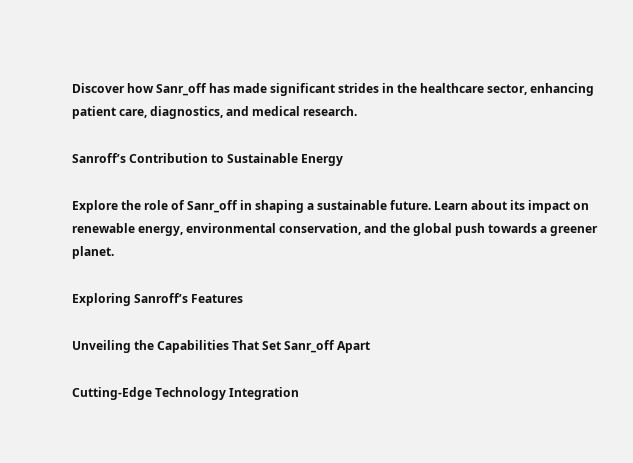Discover how Sanr_off has made significant strides in the healthcare sector, enhancing patient care, diagnostics, and medical research.

Sanroff’s Contribution to Sustainable Energy

Explore the role of Sanr_off in shaping a sustainable future. Learn about its impact on renewable energy, environmental conservation, and the global push towards a greener planet.

Exploring Sanroff’s Features

Unveiling the Capabilities That Set Sanr_off Apart

Cutting-Edge Technology Integration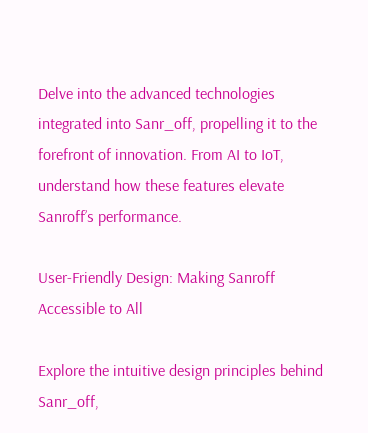Delve into the advanced technologies integrated into Sanr_off, propelling it to the forefront of innovation. From AI to IoT, understand how these features elevate Sanroff’s performance.

User-Friendly Design: Making Sanroff Accessible to All

Explore the intuitive design principles behind Sanr_off,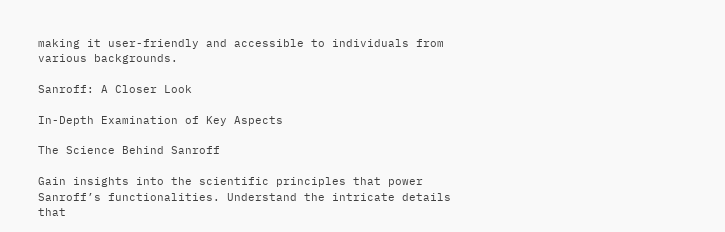making it user-friendly and accessible to individuals from various backgrounds.

Sanroff: A Closer Look

In-Depth Examination of Key Aspects

The Science Behind Sanroff

Gain insights into the scientific principles that power Sanroff’s functionalities. Understand the intricate details that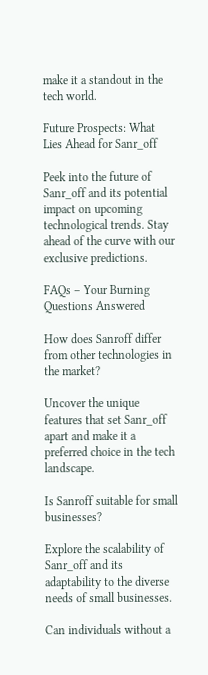make it a standout in the tech world.

Future Prospects: What Lies Ahead for Sanr_off

Peek into the future of Sanr_off and its potential impact on upcoming technological trends. Stay ahead of the curve with our exclusive predictions.

FAQs – Your Burning Questions Answered

How does Sanroff differ from other technologies in the market?

Uncover the unique features that set Sanr_off apart and make it a preferred choice in the tech landscape.

Is Sanroff suitable for small businesses?

Explore the scalability of Sanr_off and its adaptability to the diverse needs of small businesses.

Can individuals without a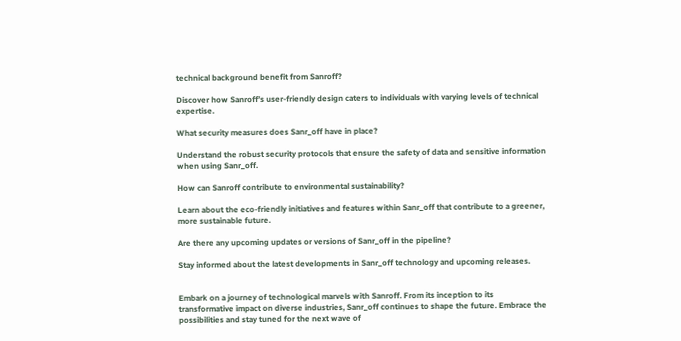technical background benefit from Sanroff?

Discover how Sanroff’s user-friendly design caters to individuals with varying levels of technical expertise.

What security measures does Sanr_off have in place?

Understand the robust security protocols that ensure the safety of data and sensitive information when using Sanr_off.

How can Sanroff contribute to environmental sustainability?

Learn about the eco-friendly initiatives and features within Sanr_off that contribute to a greener, more sustainable future.

Are there any upcoming updates or versions of Sanr_off in the pipeline?

Stay informed about the latest developments in Sanr_off technology and upcoming releases.


Embark on a journey of technological marvels with Sanroff. From its inception to its transformative impact on diverse industries, Sanr_off continues to shape the future. Embrace the possibilities and stay tuned for the next wave of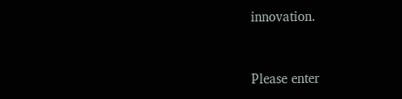innovation.


Please enter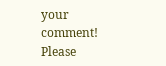your comment!
Please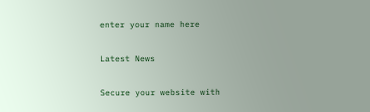enter your name here

Latest News

Secure your website with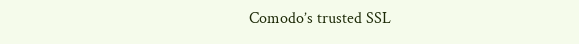Comodo’s trusted SSL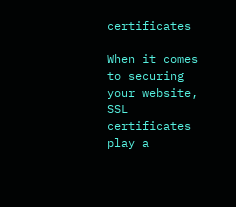certificates

When it comes to securing your website, SSL certificates play a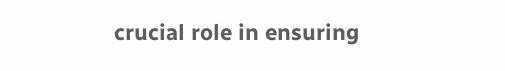crucial role in ensuring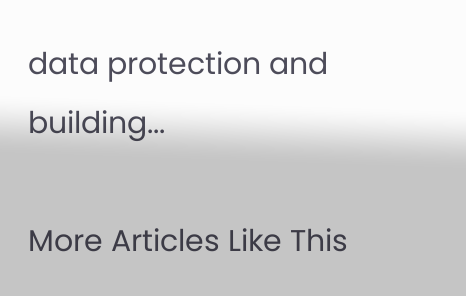data protection and building...

More Articles Like This